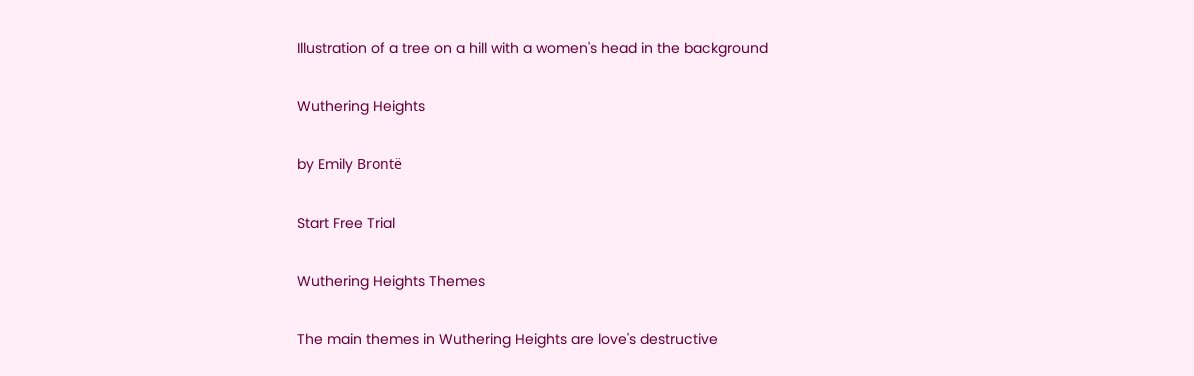Illustration of a tree on a hill with a women's head in the background

Wuthering Heights

by Emily Brontë

Start Free Trial

Wuthering Heights Themes

The main themes in Wuthering Heights are love's destructive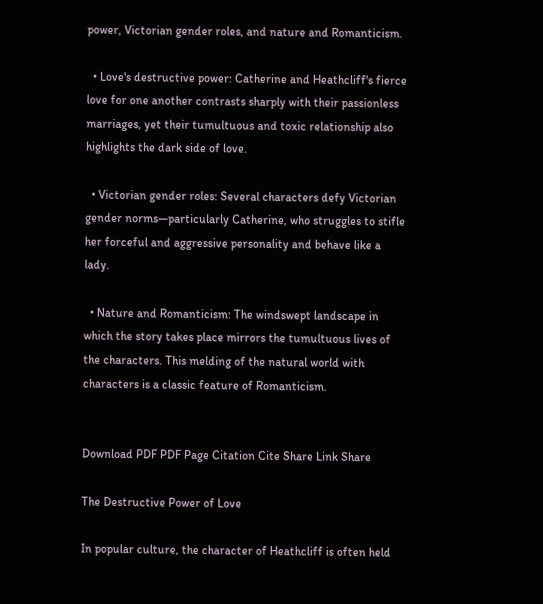power, Victorian gender roles, and nature and Romanticism.

  • Love's destructive power: Catherine and Heathcliff's fierce love for one another contrasts sharply with their passionless marriages, yet their tumultuous and toxic relationship also highlights the dark side of love.

  • Victorian gender roles: Several characters defy Victorian gender norms—particularly Catherine, who struggles to stifle her forceful and aggressive personality and behave like a lady.

  • Nature and Romanticism: The windswept landscape in which the story takes place mirrors the tumultuous lives of the characters. This melding of the natural world with characters is a classic feature of Romanticism.


Download PDF PDF Page Citation Cite Share Link Share

The Destructive Power of Love

In popular culture, the character of Heathcliff is often held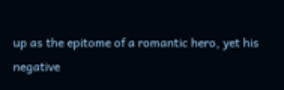up as the epitome of a romantic hero, yet his negative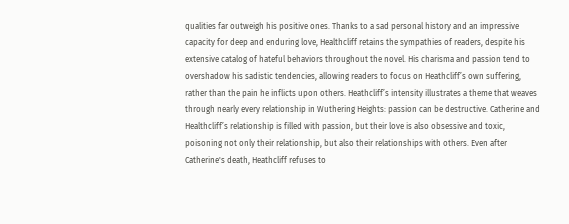qualities far outweigh his positive ones. Thanks to a sad personal history and an impressive capacity for deep and enduring love, Healthcliff retains the sympathies of readers, despite his extensive catalog of hateful behaviors throughout the novel. His charisma and passion tend to overshadow his sadistic tendencies, allowing readers to focus on Heathcliff’s own suffering, rather than the pain he inflicts upon others. Heathcliff’s intensity illustrates a theme that weaves through nearly every relationship in Wuthering Heights: passion can be destructive. Catherine and Healthcliff’s relationship is filled with passion, but their love is also obsessive and toxic, poisoning not only their relationship, but also their relationships with others. Even after Catherine's death, Heathcliff refuses to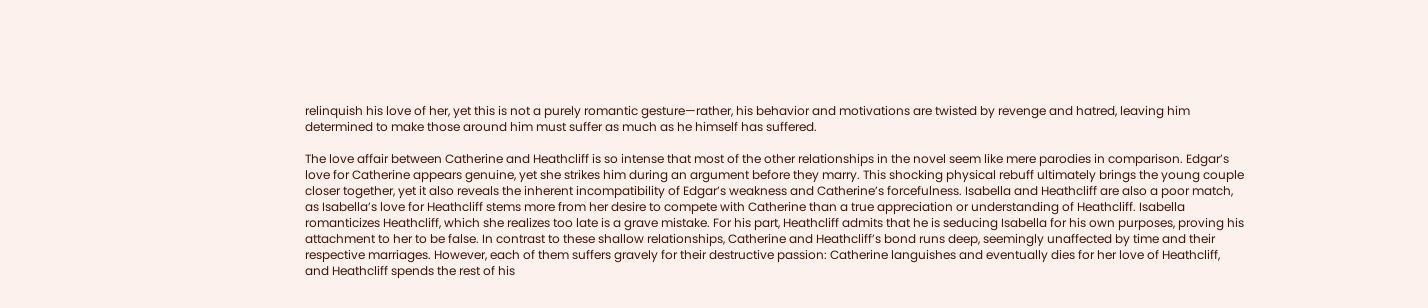relinquish his love of her, yet this is not a purely romantic gesture—rather, his behavior and motivations are twisted by revenge and hatred, leaving him determined to make those around him must suffer as much as he himself has suffered.

The love affair between Catherine and Heathcliff is so intense that most of the other relationships in the novel seem like mere parodies in comparison. Edgar’s love for Catherine appears genuine, yet she strikes him during an argument before they marry. This shocking physical rebuff ultimately brings the young couple closer together, yet it also reveals the inherent incompatibility of Edgar’s weakness and Catherine’s forcefulness. Isabella and Heathcliff are also a poor match, as Isabella’s love for Heathcliff stems more from her desire to compete with Catherine than a true appreciation or understanding of Heathcliff. Isabella romanticizes Heathcliff, which she realizes too late is a grave mistake. For his part, Heathcliff admits that he is seducing Isabella for his own purposes, proving his attachment to her to be false. In contrast to these shallow relationships, Catherine and Heathcliff’s bond runs deep, seemingly unaffected by time and their respective marriages. However, each of them suffers gravely for their destructive passion: Catherine languishes and eventually dies for her love of Heathcliff, and Heathcliff spends the rest of his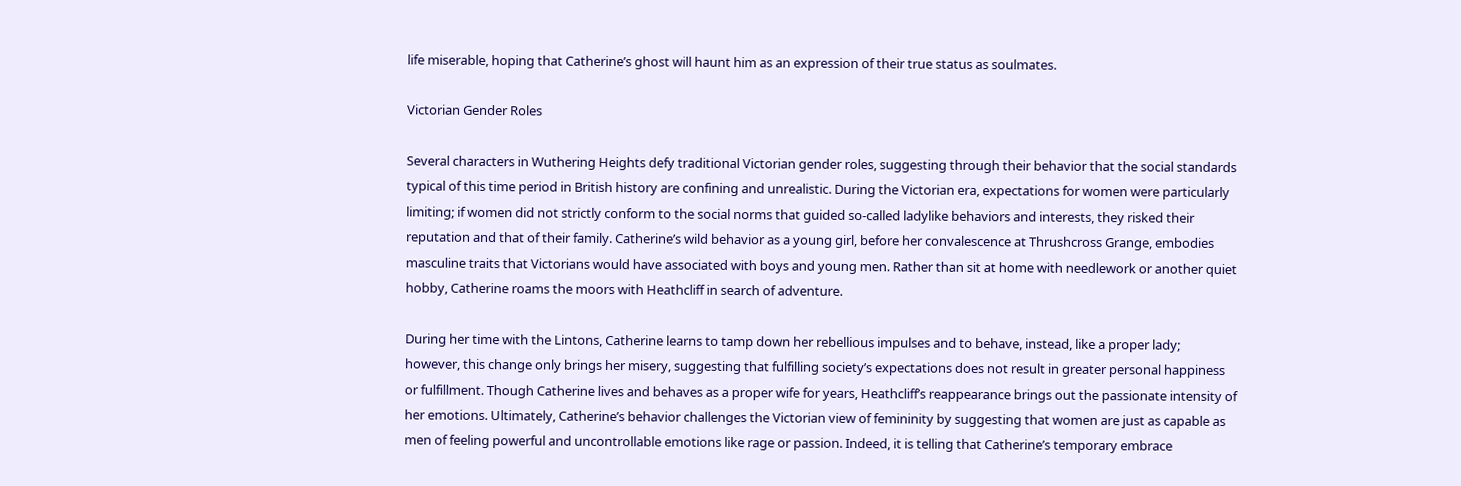life miserable, hoping that Catherine’s ghost will haunt him as an expression of their true status as soulmates.

Victorian Gender Roles

Several characters in Wuthering Heights defy traditional Victorian gender roles, suggesting through their behavior that the social standards typical of this time period in British history are confining and unrealistic. During the Victorian era, expectations for women were particularly limiting; if women did not strictly conform to the social norms that guided so-called ladylike behaviors and interests, they risked their reputation and that of their family. Catherine’s wild behavior as a young girl, before her convalescence at Thrushcross Grange, embodies masculine traits that Victorians would have associated with boys and young men. Rather than sit at home with needlework or another quiet hobby, Catherine roams the moors with Heathcliff in search of adventure.

During her time with the Lintons, Catherine learns to tamp down her rebellious impulses and to behave, instead, like a proper lady; however, this change only brings her misery, suggesting that fulfilling society’s expectations does not result in greater personal happiness or fulfillment. Though Catherine lives and behaves as a proper wife for years, Heathcliff’s reappearance brings out the passionate intensity of her emotions. Ultimately, Catherine’s behavior challenges the Victorian view of femininity by suggesting that women are just as capable as men of feeling powerful and uncontrollable emotions like rage or passion. Indeed, it is telling that Catherine’s temporary embrace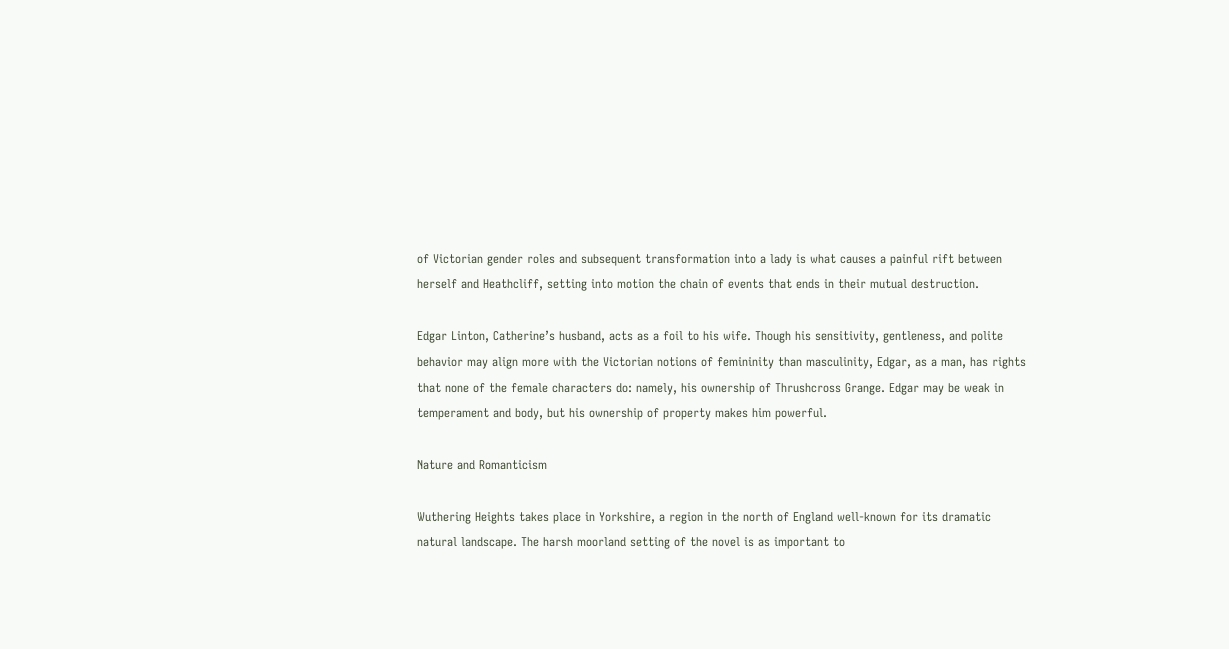of Victorian gender roles and subsequent transformation into a lady is what causes a painful rift between herself and Heathcliff, setting into motion the chain of events that ends in their mutual destruction.

Edgar Linton, Catherine’s husband, acts as a foil to his wife. Though his sensitivity, gentleness, and polite behavior may align more with the Victorian notions of femininity than masculinity, Edgar, as a man, has rights that none of the female characters do: namely, his ownership of Thrushcross Grange. Edgar may be weak in temperament and body, but his ownership of property makes him powerful.

Nature and Romanticism

Wuthering Heights takes place in Yorkshire, a region in the north of England well-known for its dramatic natural landscape. The harsh moorland setting of the novel is as important to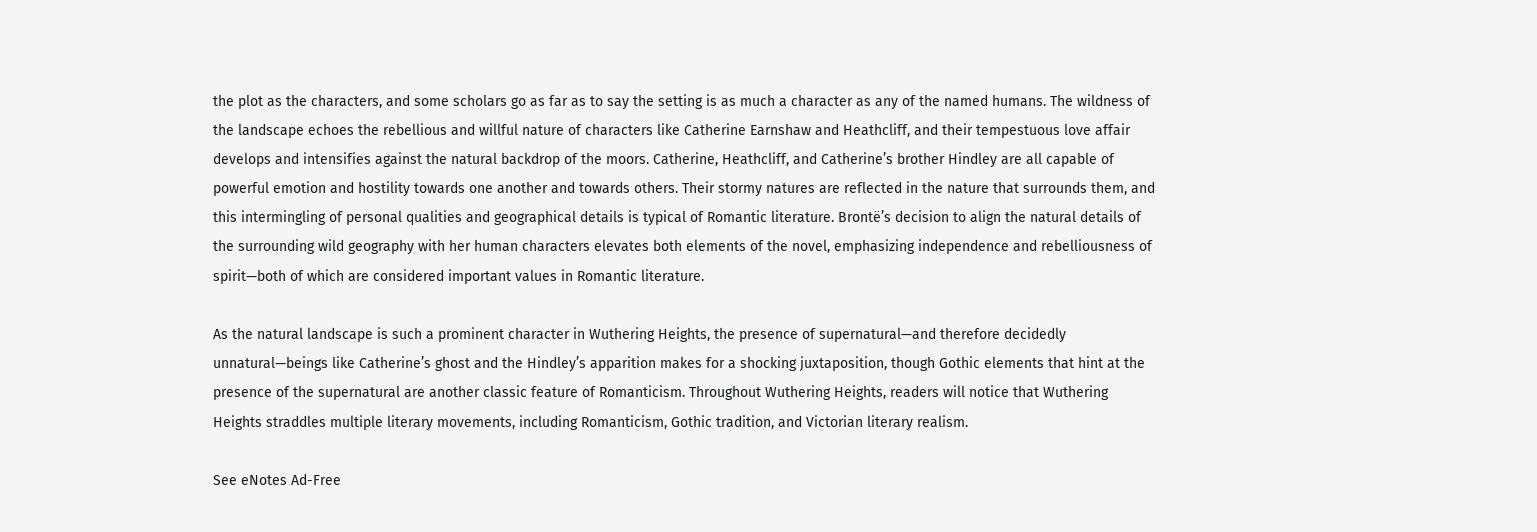the plot as the characters, and some scholars go as far as to say the setting is as much a character as any of the named humans. The wildness of the landscape echoes the rebellious and willful nature of characters like Catherine Earnshaw and Heathcliff, and their tempestuous love affair develops and intensifies against the natural backdrop of the moors. Catherine, Heathcliff, and Catherine’s brother Hindley are all capable of powerful emotion and hostility towards one another and towards others. Their stormy natures are reflected in the nature that surrounds them, and this intermingling of personal qualities and geographical details is typical of Romantic literature. Brontë’s decision to align the natural details of the surrounding wild geography with her human characters elevates both elements of the novel, emphasizing independence and rebelliousness of spirit—both of which are considered important values in Romantic literature.

As the natural landscape is such a prominent character in Wuthering Heights, the presence of supernatural—and therefore decidedly unnatural—beings like Catherine’s ghost and the Hindley’s apparition makes for a shocking juxtaposition, though Gothic elements that hint at the presence of the supernatural are another classic feature of Romanticism. Throughout Wuthering Heights, readers will notice that Wuthering Heights straddles multiple literary movements, including Romanticism, Gothic tradition, and Victorian literary realism.

See eNotes Ad-Free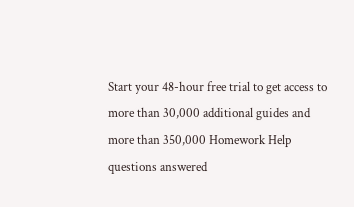Start your 48-hour free trial to get access to more than 30,000 additional guides and more than 350,000 Homework Help questions answered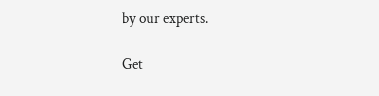by our experts.

Get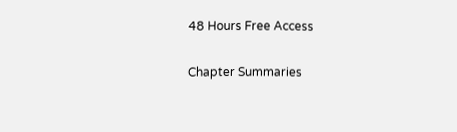48 Hours Free Access

Chapter Summaries